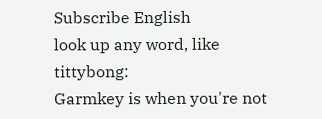Subscribe English
look up any word, like tittybong:
Garmkey is when you're not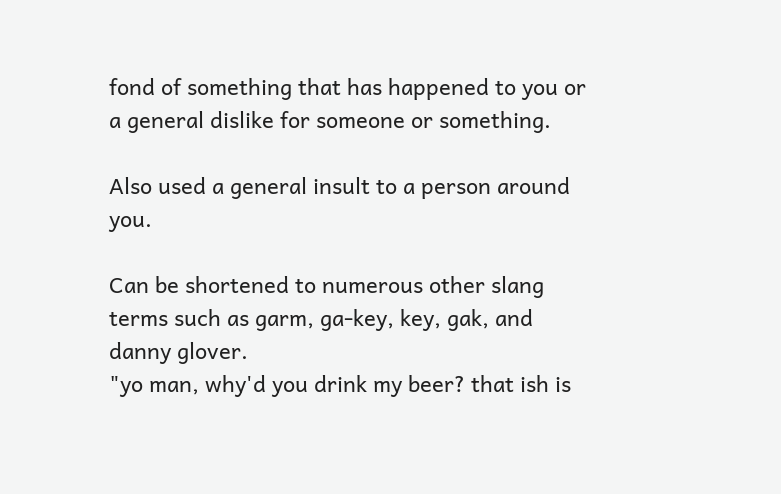fond of something that has happened to you or a general dislike for someone or something.

Also used a general insult to a person around you.

Can be shortened to numerous other slang terms such as garm, ga-key, key, gak, and danny glover.
"yo man, why'd you drink my beer? that ish is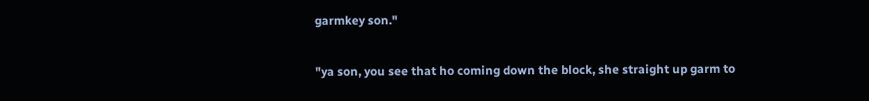garmkey son."

"ya son, you see that ho coming down the block, she straight up garm to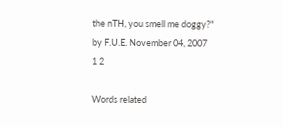the nTH, you smell me doggy?"
by F.U.E. November 04, 2007
1 2

Words related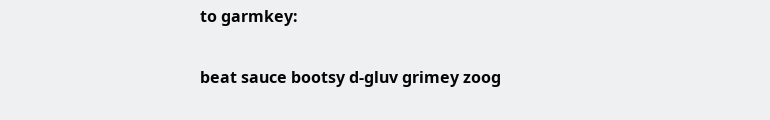to garmkey:

beat sauce bootsy d-gluv grimey zoog